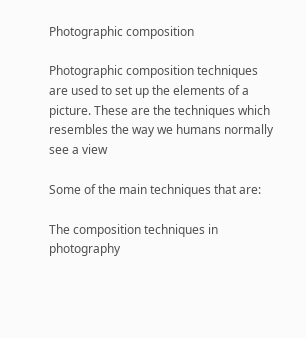Photographic composition

Photographic composition techniques are used to set up the elements of a picture. These are the techniques which resembles the way we humans normally see a view

Some of the main techniques that are:

The composition techniques in photography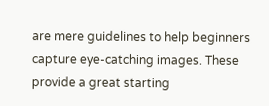are mere guidelines to help beginners capture eye-catching images. These provide a great starting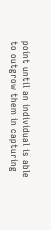point until an individual is able to outgrow them in capturing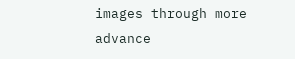images through more advance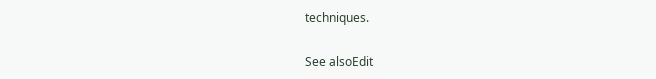techniques.

See alsoEdit